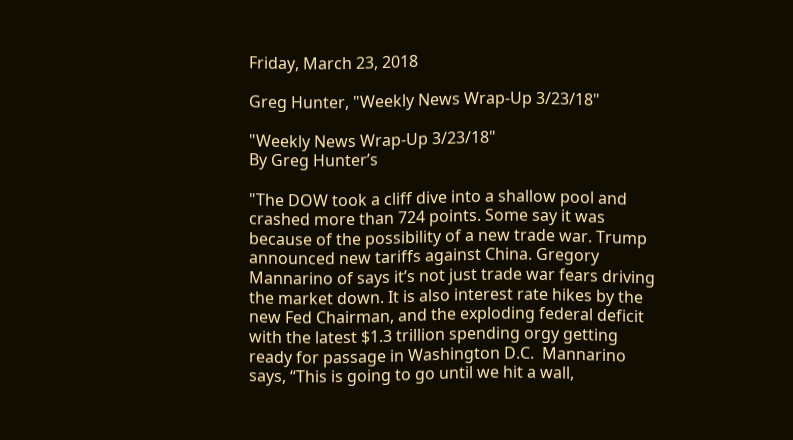Friday, March 23, 2018

Greg Hunter, "Weekly News Wrap-Up 3/23/18"

"Weekly News Wrap-Up 3/23/18"
By Greg Hunter’s

"The DOW took a cliff dive into a shallow pool and crashed more than 724 points. Some say it was because of the possibility of a new trade war. Trump announced new tariffs against China. Gregory Mannarino of says it’s not just trade war fears driving the market down. It is also interest rate hikes by the new Fed Chairman, and the exploding federal deficit with the latest $1.3 trillion spending orgy getting ready for passage in Washington D.C.  Mannarino says, “This is going to go until we hit a wall,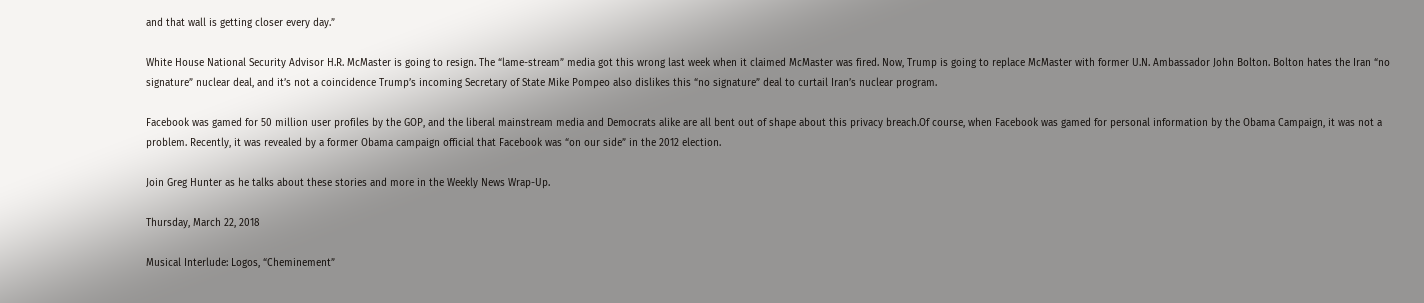and that wall is getting closer every day.”

White House National Security Advisor H.R. McMaster is going to resign. The “lame-stream” media got this wrong last week when it claimed McMaster was fired. Now, Trump is going to replace McMaster with former U.N. Ambassador John Bolton. Bolton hates the Iran “no signature” nuclear deal, and it’s not a coincidence Trump’s incoming Secretary of State Mike Pompeo also dislikes this “no signature” deal to curtail Iran’s nuclear program.

Facebook was gamed for 50 million user profiles by the GOP, and the liberal mainstream media and Democrats alike are all bent out of shape about this privacy breach.Of course, when Facebook was gamed for personal information by the Obama Campaign, it was not a problem. Recently, it was revealed by a former Obama campaign official that Facebook was “on our side” in the 2012 election.

Join Greg Hunter as he talks about these stories and more in the Weekly News Wrap-Up.

Thursday, March 22, 2018

Musical Interlude: Logos, “Cheminement”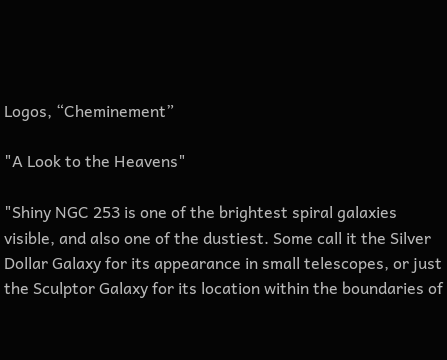Logos, “Cheminement”

"A Look to the Heavens"

"Shiny NGC 253 is one of the brightest spiral galaxies visible, and also one of the dustiest. Some call it the Silver Dollar Galaxy for its appearance in small telescopes, or just the Sculptor Galaxy for its location within the boundaries of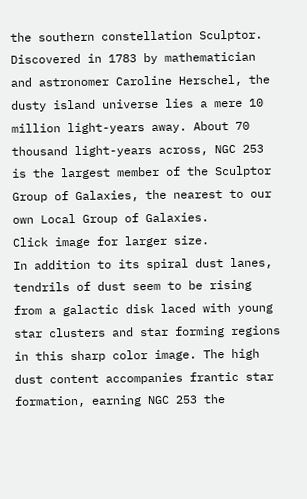the southern constellation Sculptor. Discovered in 1783 by mathematician and astronomer Caroline Herschel, the dusty island universe lies a mere 10 million light-years away. About 70 thousand light-years across, NGC 253 is the largest member of the Sculptor Group of Galaxies, the nearest to our own Local Group of Galaxies.
Click image for larger size.
In addition to its spiral dust lanes, tendrils of dust seem to be rising from a galactic disk laced with young star clusters and star forming regions in this sharp color image. The high dust content accompanies frantic star formation, earning NGC 253 the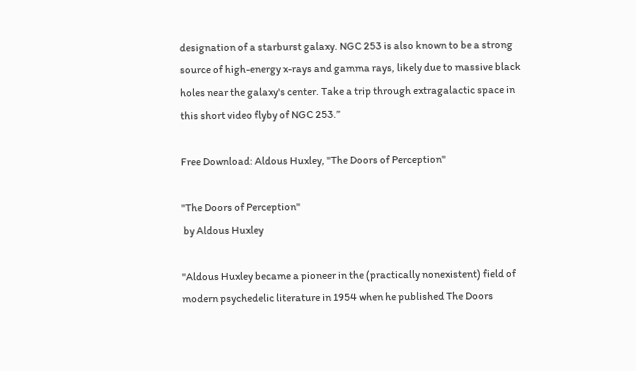designation of a starburst galaxy. NGC 253 is also known to be a strong source of high-energy x-rays and gamma rays, likely due to massive black holes near the galaxy's center. Take a trip through extragalactic space in this short video flyby of NGC 253.”

Free Download: Aldous Huxley, "The Doors of Perception"

"The Doors of Perception"
 by Aldous Huxley

"Aldous Huxley became a pioneer in the (practically nonexistent) field of modern psychedelic literature in 1954 when he published The Doors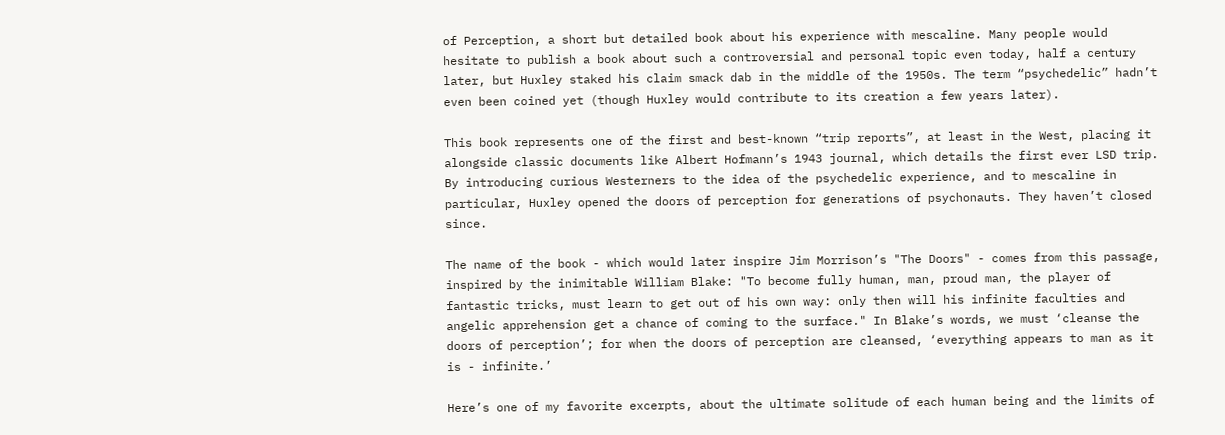of Perception, a short but detailed book about his experience with mescaline. Many people would hesitate to publish a book about such a controversial and personal topic even today, half a century later, but Huxley staked his claim smack dab in the middle of the 1950s. The term “psychedelic” hadn’t even been coined yet (though Huxley would contribute to its creation a few years later).

This book represents one of the first and best-known “trip reports”, at least in the West, placing it alongside classic documents like Albert Hofmann’s 1943 journal, which details the first ever LSD trip. By introducing curious Westerners to the idea of the psychedelic experience, and to mescaline in particular, Huxley opened the doors of perception for generations of psychonauts. They haven’t closed since.

The name of the book - which would later inspire Jim Morrison’s "The Doors" - comes from this passage, inspired by the inimitable William Blake: "To become fully human, man, proud man, the player of fantastic tricks, must learn to get out of his own way: only then will his infinite faculties and angelic apprehension get a chance of coming to the surface." In Blake’s words, we must ‘cleanse the doors of perception’; for when the doors of perception are cleansed, ‘everything appears to man as it is - infinite.’

Here’s one of my favorite excerpts, about the ultimate solitude of each human being and the limits of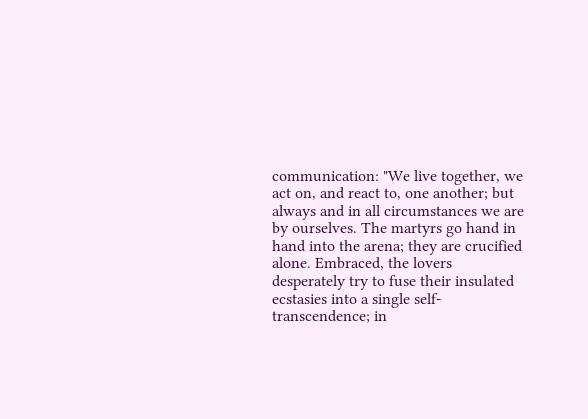communication: "We live together, we act on, and react to, one another; but always and in all circumstances we are by ourselves. The martyrs go hand in hand into the arena; they are crucified alone. Embraced, the lovers desperately try to fuse their insulated ecstasies into a single self-transcendence; in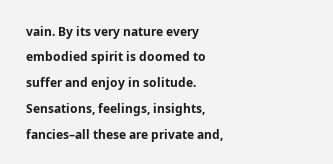vain. By its very nature every embodied spirit is doomed to suffer and enjoy in solitude. Sensations, feelings, insights, fancies–all these are private and,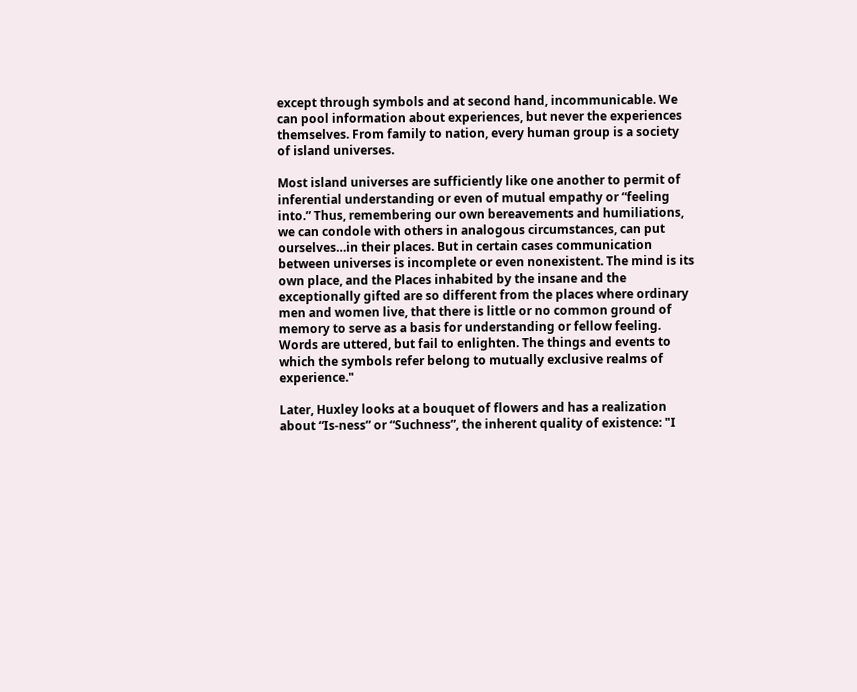except through symbols and at second hand, incommunicable. We can pool information about experiences, but never the experiences themselves. From family to nation, every human group is a society of island universes.

Most island universes are sufficiently like one another to permit of inferential understanding or even of mutual empathy or “feeling into.” Thus, remembering our own bereavements and humiliations, we can condole with others in analogous circumstances, can put ourselves…in their places. But in certain cases communication between universes is incomplete or even nonexistent. The mind is its own place, and the Places inhabited by the insane and the exceptionally gifted are so different from the places where ordinary men and women live, that there is little or no common ground of memory to serve as a basis for understanding or fellow feeling. Words are uttered, but fail to enlighten. The things and events to which the symbols refer belong to mutually exclusive realms of experience."

Later, Huxley looks at a bouquet of flowers and has a realization about “Is-ness” or “Suchness”, the inherent quality of existence: "I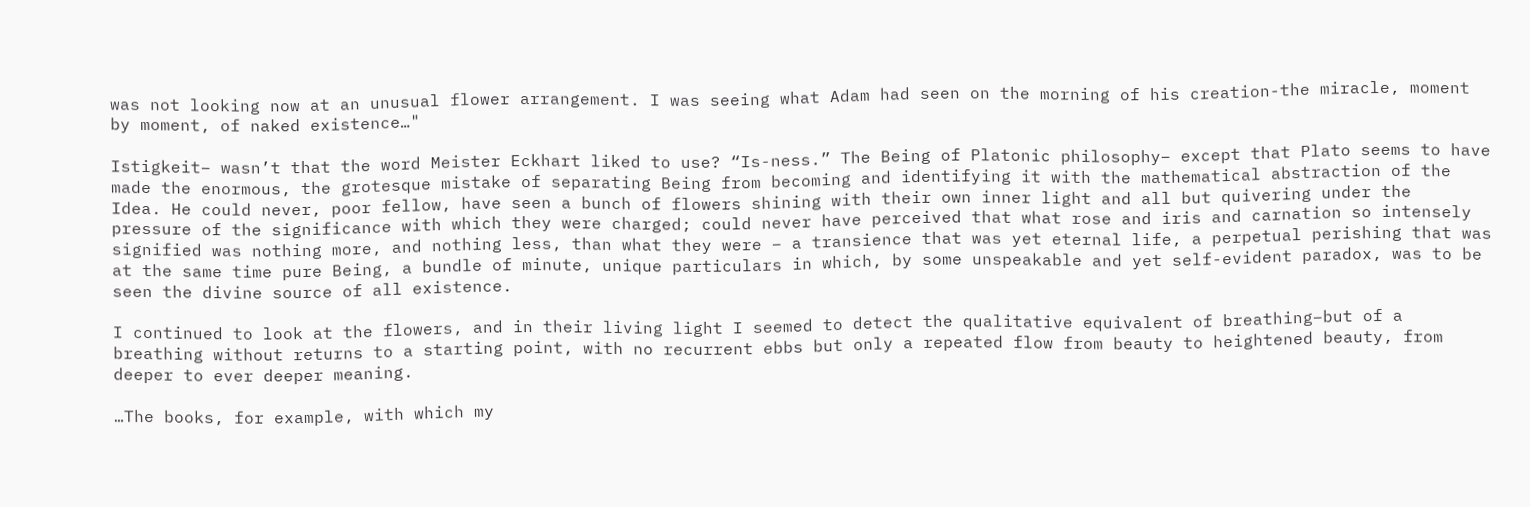was not looking now at an unusual flower arrangement. I was seeing what Adam had seen on the morning of his creation-the miracle, moment by moment, of naked existence…"

Istigkeit– wasn’t that the word Meister Eckhart liked to use? “Is-ness.” The Being of Platonic philosophy– except that Plato seems to have made the enormous, the grotesque mistake of separating Being from becoming and identifying it with the mathematical abstraction of the Idea. He could never, poor fellow, have seen a bunch of flowers shining with their own inner light and all but quivering under the pressure of the significance with which they were charged; could never have perceived that what rose and iris and carnation so intensely signified was nothing more, and nothing less, than what they were – a transience that was yet eternal life, a perpetual perishing that was at the same time pure Being, a bundle of minute, unique particulars in which, by some unspeakable and yet self-evident paradox, was to be seen the divine source of all existence.

I continued to look at the flowers, and in their living light I seemed to detect the qualitative equivalent of breathing–but of a breathing without returns to a starting point, with no recurrent ebbs but only a repeated flow from beauty to heightened beauty, from deeper to ever deeper meaning.

…The books, for example, with which my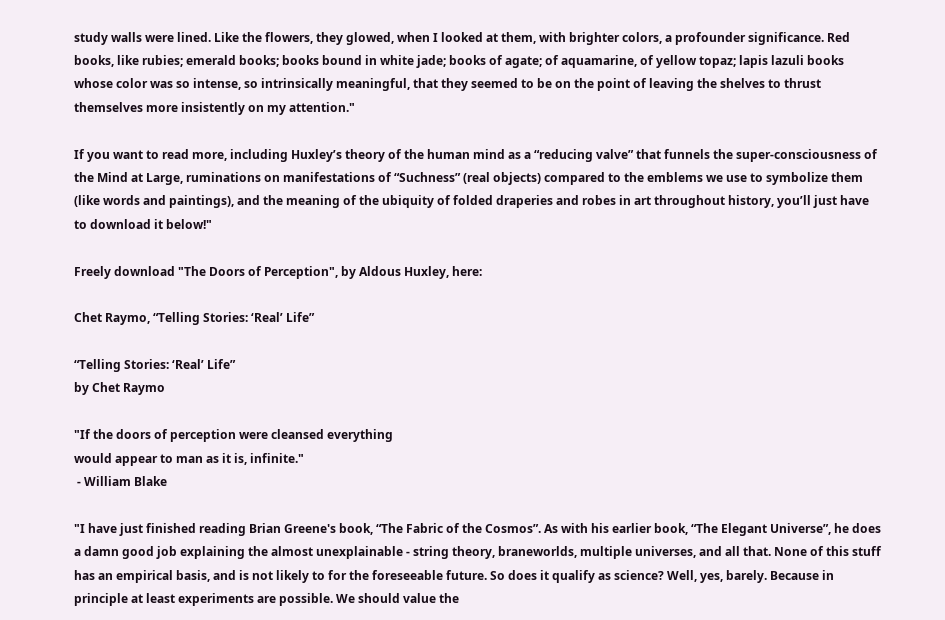study walls were lined. Like the flowers, they glowed, when I looked at them, with brighter colors, a profounder significance. Red books, like rubies; emerald books; books bound in white jade; books of agate; of aquamarine, of yellow topaz; lapis lazuli books whose color was so intense, so intrinsically meaningful, that they seemed to be on the point of leaving the shelves to thrust themselves more insistently on my attention."

If you want to read more, including Huxley’s theory of the human mind as a “reducing valve” that funnels the super-consciousness of the Mind at Large, ruminations on manifestations of “Suchness” (real objects) compared to the emblems we use to symbolize them (like words and paintings), and the meaning of the ubiquity of folded draperies and robes in art throughout history, you’ll just have to download it below!"

Freely download "The Doors of Perception", by Aldous Huxley, here:

Chet Raymo, “Telling Stories: ‘Real’ Life”

“Telling Stories: ‘Real’ Life”
by Chet Raymo

"If the doors of perception were cleansed everything
would appear to man as it is, infinite."
 - William Blake

"I have just finished reading Brian Greene's book, “The Fabric of the Cosmos”. As with his earlier book, “The Elegant Universe”, he does a damn good job explaining the almost unexplainable - string theory, braneworlds, multiple universes, and all that. None of this stuff has an empirical basis, and is not likely to for the foreseeable future. So does it qualify as science? Well, yes, barely. Because in principle at least experiments are possible. We should value the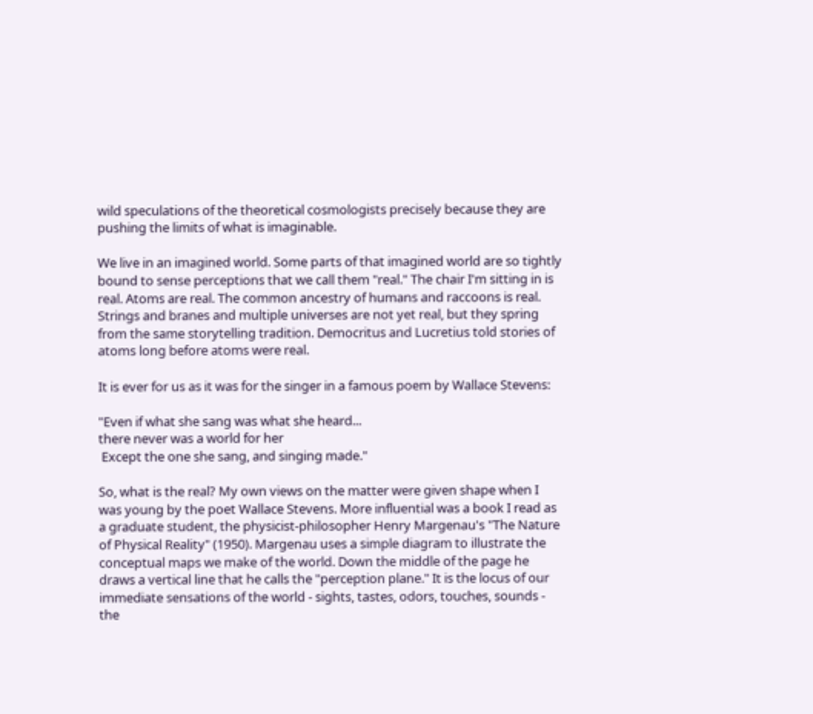wild speculations of the theoretical cosmologists precisely because they are pushing the limits of what is imaginable.

We live in an imagined world. Some parts of that imagined world are so tightly bound to sense perceptions that we call them "real." The chair I'm sitting in is real. Atoms are real. The common ancestry of humans and raccoons is real. Strings and branes and multiple universes are not yet real, but they spring from the same storytelling tradition. Democritus and Lucretius told stories of atoms long before atoms were real.

It is ever for us as it was for the singer in a famous poem by Wallace Stevens:

"Even if what she sang was what she heard...
there never was a world for her
 Except the one she sang, and singing made."

So, what is the real? My own views on the matter were given shape when I was young by the poet Wallace Stevens. More influential was a book I read as a graduate student, the physicist-philosopher Henry Margenau's "The Nature of Physical Reality" (1950). Margenau uses a simple diagram to illustrate the conceptual maps we make of the world. Down the middle of the page he draws a vertical line that he calls the "perception plane." It is the locus of our immediate sensations of the world - sights, tastes, odors, touches, sounds - the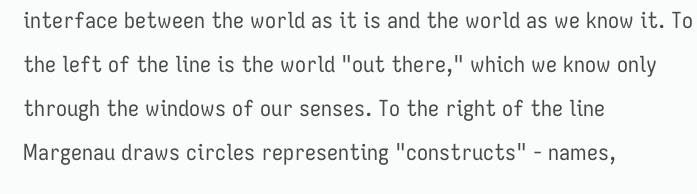interface between the world as it is and the world as we know it. To the left of the line is the world "out there," which we know only through the windows of our senses. To the right of the line Margenau draws circles representing "constructs" - names,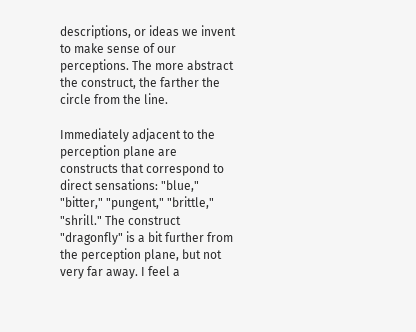descriptions, or ideas we invent to make sense of our perceptions. The more abstract the construct, the farther the circle from the line.

Immediately adjacent to the perception plane are constructs that correspond to direct sensations: "blue," "bitter," "pungent," "brittle," "shrill." The construct "dragonfly" is a bit further from the perception plane, but not very far away. I feel a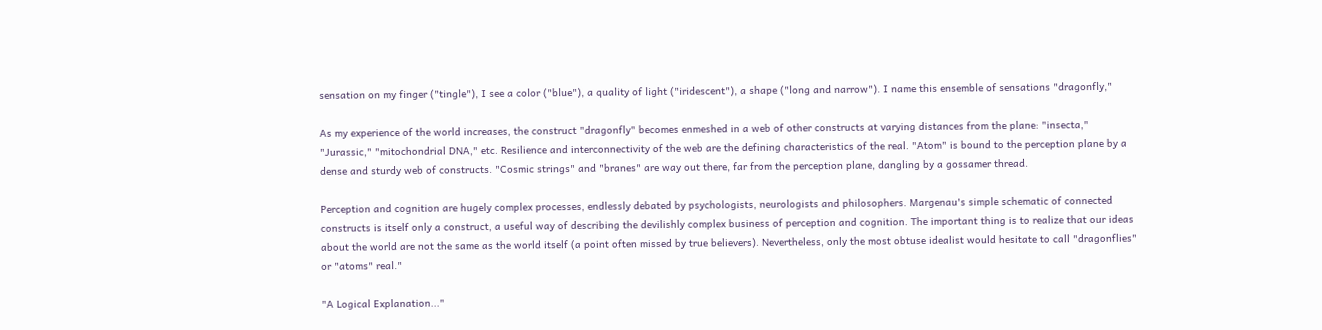sensation on my finger ("tingle"), I see a color ("blue"), a quality of light ("iridescent"), a shape ("long and narrow"). I name this ensemble of sensations "dragonfly,"

As my experience of the world increases, the construct "dragonfly" becomes enmeshed in a web of other constructs at varying distances from the plane: "insecta," "Jurassic," "mitochondrial DNA," etc. Resilience and interconnectivity of the web are the defining characteristics of the real. "Atom" is bound to the perception plane by a dense and sturdy web of constructs. "Cosmic strings" and "branes" are way out there, far from the perception plane, dangling by a gossamer thread.

Perception and cognition are hugely complex processes, endlessly debated by psychologists, neurologists and philosophers. Margenau's simple schematic of connected constructs is itself only a construct, a useful way of describing the devilishly complex business of perception and cognition. The important thing is to realize that our ideas about the world are not the same as the world itself (a point often missed by true believers). Nevertheless, only the most obtuse idealist would hesitate to call "dragonflies" or "atoms" real."

"A Logical Explanation..."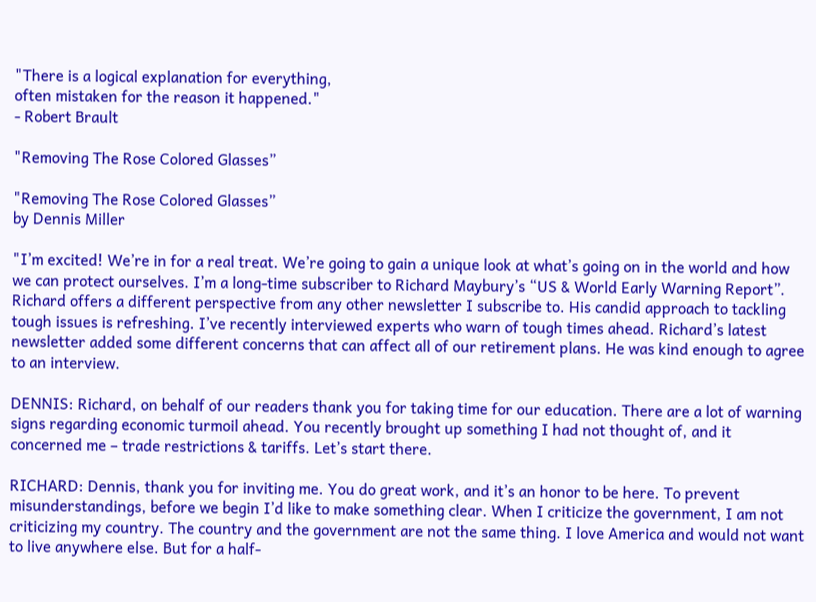"There is a logical explanation for everything,
often mistaken for the reason it happened."
- Robert Brault

"Removing The Rose Colored Glasses”

"Removing The Rose Colored Glasses”
by Dennis Miller

"I’m excited! We’re in for a real treat. We’re going to gain a unique look at what’s going on in the world and how we can protect ourselves. I’m a long-time subscriber to Richard Maybury’s “US & World Early Warning Report”. Richard offers a different perspective from any other newsletter I subscribe to. His candid approach to tackling tough issues is refreshing. I’ve recently interviewed experts who warn of tough times ahead. Richard’s latest newsletter added some different concerns that can affect all of our retirement plans. He was kind enough to agree to an interview.

DENNIS: Richard, on behalf of our readers thank you for taking time for our education. There are a lot of warning signs regarding economic turmoil ahead. You recently brought up something I had not thought of, and it concerned me – trade restrictions & tariffs. Let’s start there.

RICHARD: Dennis, thank you for inviting me. You do great work, and it’s an honor to be here. To prevent misunderstandings, before we begin I’d like to make something clear. When I criticize the government, I am not criticizing my country. The country and the government are not the same thing. I love America and would not want to live anywhere else. But for a half-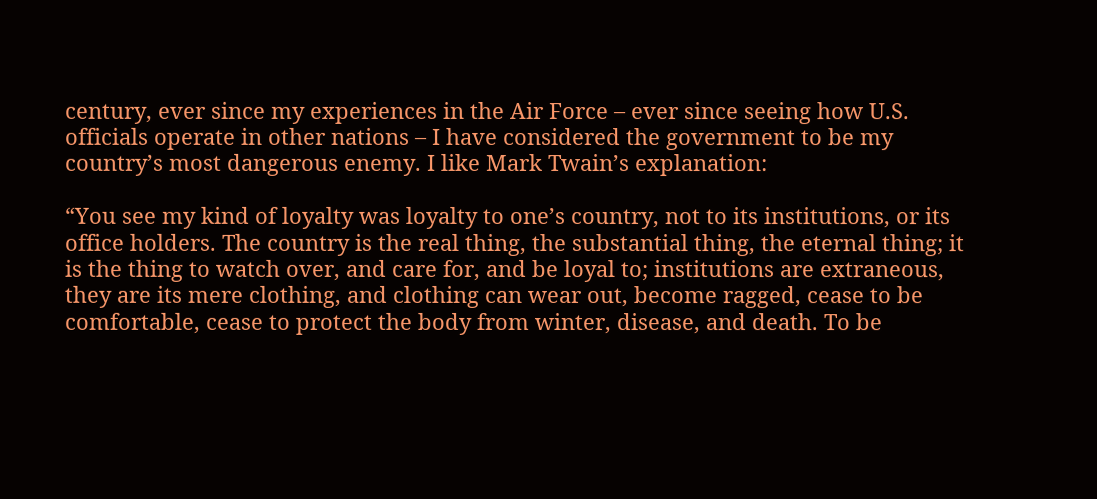century, ever since my experiences in the Air Force – ever since seeing how U.S. officials operate in other nations – I have considered the government to be my country’s most dangerous enemy. I like Mark Twain’s explanation:

“You see my kind of loyalty was loyalty to one’s country, not to its institutions, or its office holders. The country is the real thing, the substantial thing, the eternal thing; it is the thing to watch over, and care for, and be loyal to; institutions are extraneous, they are its mere clothing, and clothing can wear out, become ragged, cease to be comfortable, cease to protect the body from winter, disease, and death. To be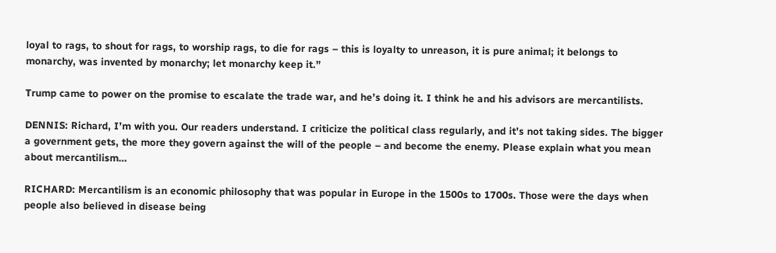loyal to rags, to shout for rags, to worship rags, to die for rags – this is loyalty to unreason, it is pure animal; it belongs to monarchy, was invented by monarchy; let monarchy keep it.”

Trump came to power on the promise to escalate the trade war, and he’s doing it. I think he and his advisors are mercantilists.

DENNIS: Richard, I’m with you. Our readers understand. I criticize the political class regularly, and it’s not taking sides. The bigger a government gets, the more they govern against the will of the people – and become the enemy. Please explain what you mean about mercantilism…

RICHARD: Mercantilism is an economic philosophy that was popular in Europe in the 1500s to 1700s. Those were the days when people also believed in disease being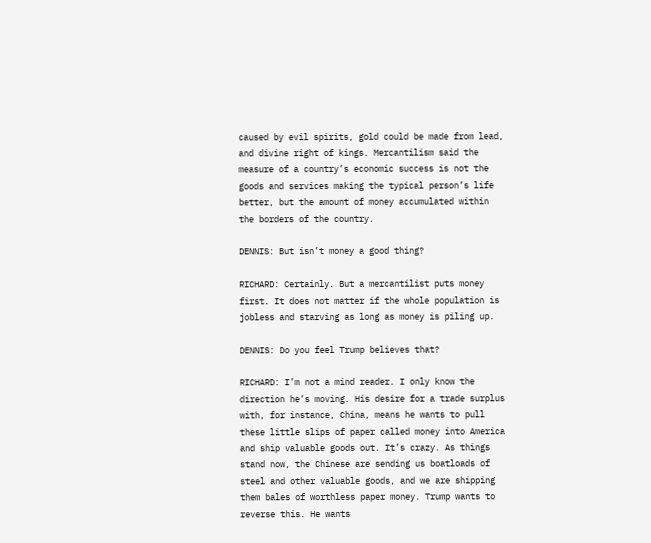caused by evil spirits, gold could be made from lead, and divine right of kings. Mercantilism said the measure of a country’s economic success is not the goods and services making the typical person’s life better, but the amount of money accumulated within the borders of the country.

DENNIS: But isn’t money a good thing?

RICHARD: Certainly. But a mercantilist puts money first. It does not matter if the whole population is jobless and starving as long as money is piling up.

DENNIS: Do you feel Trump believes that?

RICHARD: I’m not a mind reader. I only know the direction he’s moving. His desire for a trade surplus with, for instance, China, means he wants to pull these little slips of paper called money into America and ship valuable goods out. It’s crazy. As things stand now, the Chinese are sending us boatloads of steel and other valuable goods, and we are shipping them bales of worthless paper money. Trump wants to reverse this. He wants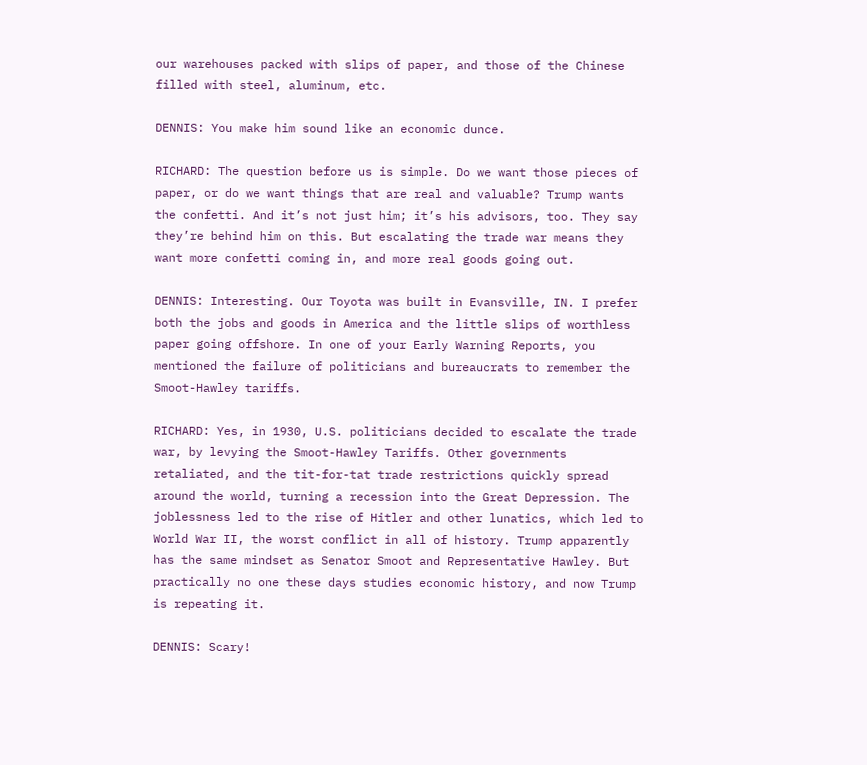our warehouses packed with slips of paper, and those of the Chinese filled with steel, aluminum, etc.

DENNIS: You make him sound like an economic dunce.

RICHARD: The question before us is simple. Do we want those pieces of paper, or do we want things that are real and valuable? Trump wants the confetti. And it’s not just him; it’s his advisors, too. They say they’re behind him on this. But escalating the trade war means they want more confetti coming in, and more real goods going out.

DENNIS: Interesting. Our Toyota was built in Evansville, IN. I prefer both the jobs and goods in America and the little slips of worthless paper going offshore. In one of your Early Warning Reports, you mentioned the failure of politicians and bureaucrats to remember the Smoot-Hawley tariffs.

RICHARD: Yes, in 1930, U.S. politicians decided to escalate the trade war, by levying the Smoot-Hawley Tariffs. Other governments retaliated, and the tit-for-tat trade restrictions quickly spread around the world, turning a recession into the Great Depression. The joblessness led to the rise of Hitler and other lunatics, which led to World War II, the worst conflict in all of history. Trump apparently has the same mindset as Senator Smoot and Representative Hawley. But practically no one these days studies economic history, and now Trump is repeating it.

DENNIS: Scary!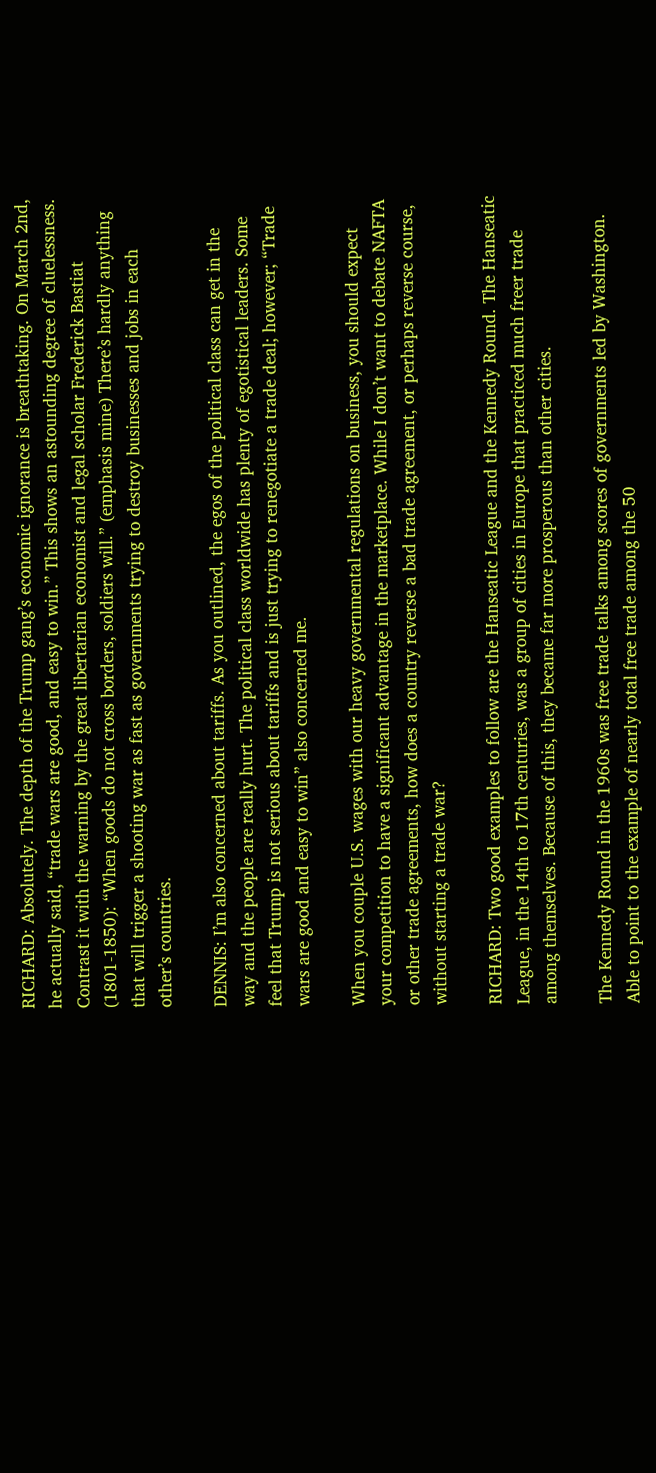RICHARD: Absolutely. The depth of the Trump gang’s economic ignorance is breathtaking. On March 2nd, he actually said, “trade wars are good, and easy to win.” This shows an astounding degree of cluelessness. Contrast it with the warning by the great libertarian economist and legal scholar Frederick Bastiat (1801-1850): “When goods do not cross borders, soldiers will.” (emphasis mine) There’s hardly anything that will trigger a shooting war as fast as governments trying to destroy businesses and jobs in each other’s countries.

DENNIS: I’m also concerned about tariffs. As you outlined, the egos of the political class can get in the way and the people are really hurt. The political class worldwide has plenty of egotistical leaders. Some feel that Trump is not serious about tariffs and is just trying to renegotiate a trade deal; however; “Trade wars are good and easy to win” also concerned me.

When you couple U.S. wages with our heavy governmental regulations on business, you should expect your competition to have a significant advantage in the marketplace. While I don’t want to debate NAFTA or other trade agreements, how does a country reverse a bad trade agreement, or perhaps reverse course, without starting a trade war?

RICHARD: Two good examples to follow are the Hanseatic League and the Kennedy Round. The Hanseatic League, in the 14th to 17th centuries, was a group of cities in Europe that practiced much freer trade among themselves. Because of this, they became far more prosperous than other cities.

The Kennedy Round in the 1960s was free trade talks among scores of governments led by Washington. Able to point to the example of nearly total free trade among the 50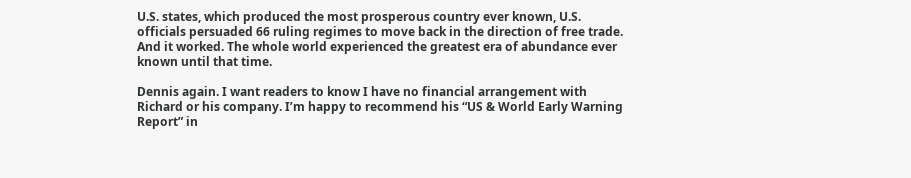U.S. states, which produced the most prosperous country ever known, U.S. officials persuaded 66 ruling regimes to move back in the direction of free trade. And it worked. The whole world experienced the greatest era of abundance ever known until that time.

Dennis again. I want readers to know I have no financial arrangement with Richard or his company. I’m happy to recommend his “US & World Early Warning Report” in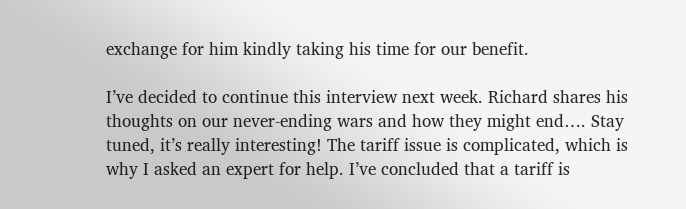exchange for him kindly taking his time for our benefit.

I’ve decided to continue this interview next week. Richard shares his thoughts on our never-ending wars and how they might end…. Stay tuned, it’s really interesting! The tariff issue is complicated, which is why I asked an expert for help. I’ve concluded that a tariff is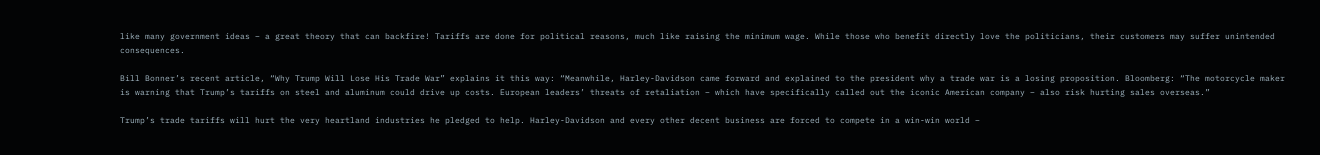like many government ideas – a great theory that can backfire! Tariffs are done for political reasons, much like raising the minimum wage. While those who benefit directly love the politicians, their customers may suffer unintended consequences.

Bill Bonner’s recent article, “Why Trump Will Lose His Trade War” explains it this way: “Meanwhile, Harley-Davidson came forward and explained to the president why a trade war is a losing proposition. Bloomberg: “The motorcycle maker is warning that Trump’s tariffs on steel and aluminum could drive up costs. European leaders’ threats of retaliation – which have specifically called out the iconic American company – also risk hurting sales overseas.”

Trump’s trade tariffs will hurt the very heartland industries he pledged to help. Harley-Davidson and every other decent business are forced to compete in a win-win world –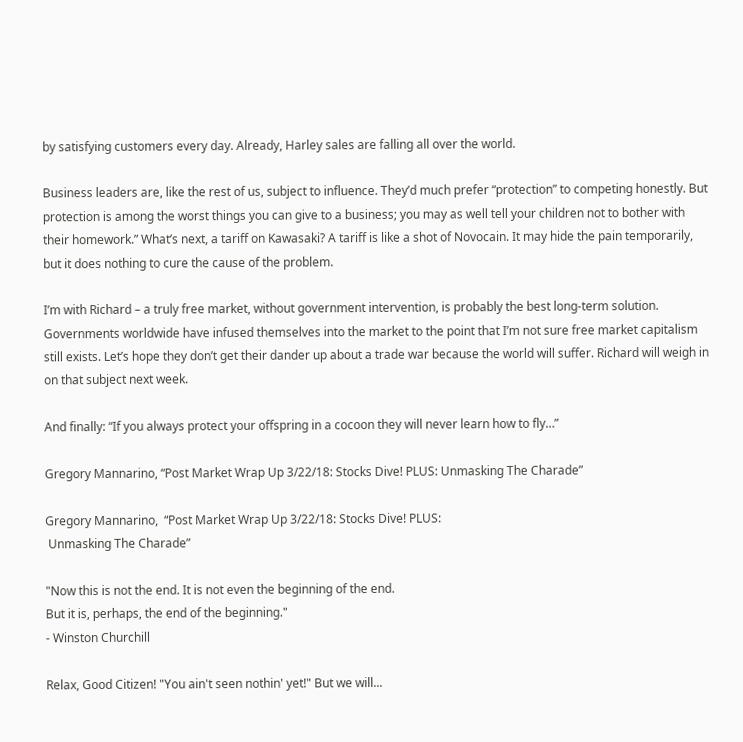by satisfying customers every day. Already, Harley sales are falling all over the world.

Business leaders are, like the rest of us, subject to influence. They’d much prefer “protection” to competing honestly. But protection is among the worst things you can give to a business; you may as well tell your children not to bother with their homework.” What’s next, a tariff on Kawasaki? A tariff is like a shot of Novocain. It may hide the pain temporarily, but it does nothing to cure the cause of the problem.

I’m with Richard – a truly free market, without government intervention, is probably the best long-term solution. Governments worldwide have infused themselves into the market to the point that I’m not sure free market capitalism still exists. Let’s hope they don’t get their dander up about a trade war because the world will suffer. Richard will weigh in on that subject next week.

And finally: “If you always protect your offspring in a cocoon they will never learn how to fly…”

Gregory Mannarino, “Post Market Wrap Up 3/22/18: Stocks Dive! PLUS: Unmasking The Charade”

Gregory Mannarino,  “Post Market Wrap Up 3/22/18: Stocks Dive! PLUS:
 Unmasking The Charade”

"Now this is not the end. It is not even the beginning of the end.
But it is, perhaps, the end of the beginning."
- Winston Churchill

Relax, Good Citizen! "You ain't seen nothin' yet!" But we will...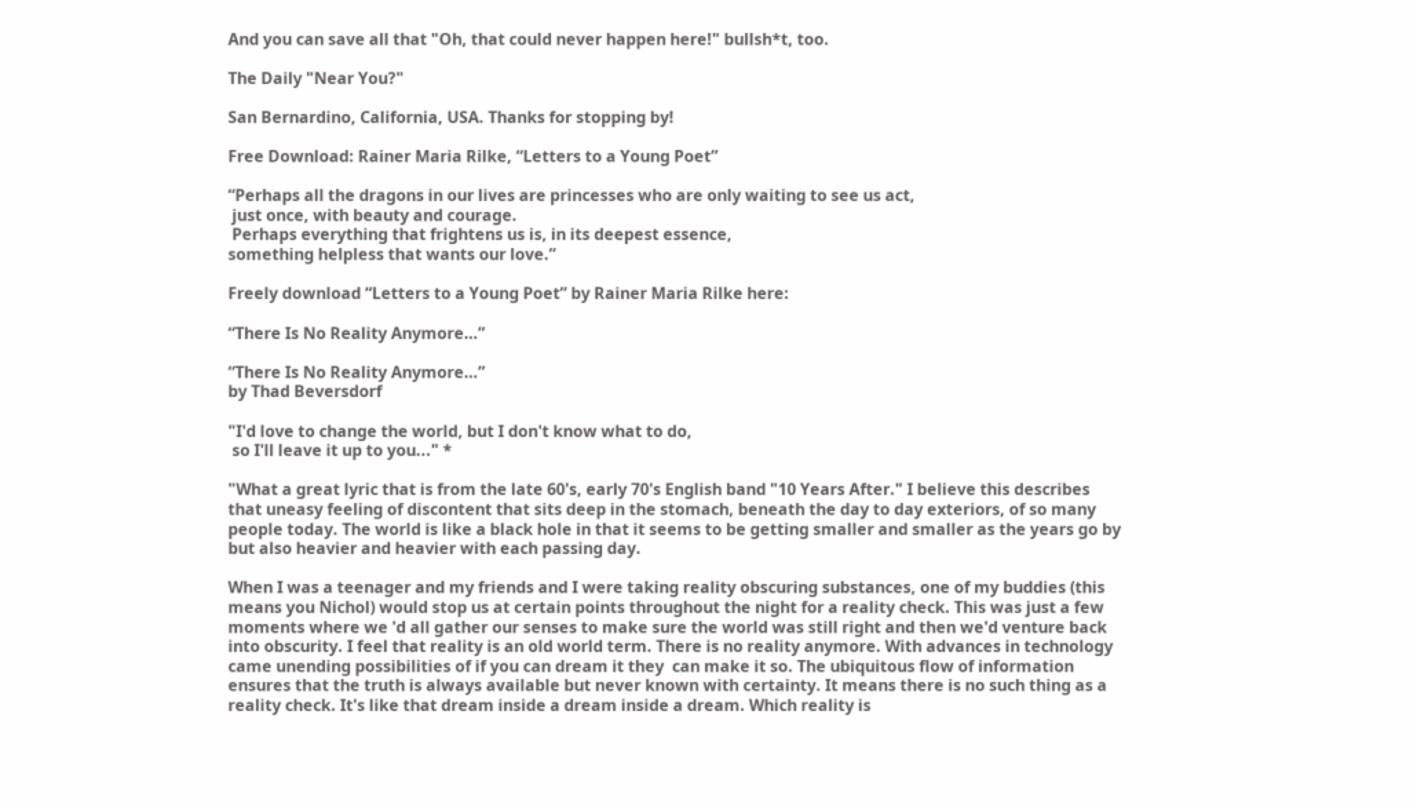And you can save all that "Oh, that could never happen here!" bullsh*t, too.

The Daily "Near You?"

San Bernardino, California, USA. Thanks for stopping by!

Free Download: Rainer Maria Rilke, “Letters to a Young Poet”

“Perhaps all the dragons in our lives are princesses who are only waiting to see us act,
 just once, with beauty and courage.
 Perhaps everything that frightens us is, in its deepest essence,
something helpless that wants our love.”

Freely download “Letters to a Young Poet” by Rainer Maria Rilke here:

“There Is No Reality Anymore…”

“There Is No Reality Anymore…”
by Thad Beversdorf

"I'd love to change the world, but I don't know what to do,
 so I'll leave it up to you..." *

"What a great lyric that is from the late 60's, early 70's English band "10 Years After." I believe this describes that uneasy feeling of discontent that sits deep in the stomach, beneath the day to day exteriors, of so many people today. The world is like a black hole in that it seems to be getting smaller and smaller as the years go by but also heavier and heavier with each passing day.

When I was a teenager and my friends and I were taking reality obscuring substances, one of my buddies (this means you Nichol) would stop us at certain points throughout the night for a reality check. This was just a few moments where we 'd all gather our senses to make sure the world was still right and then we'd venture back into obscurity. I feel that reality is an old world term. There is no reality anymore. With advances in technology came unending possibilities of if you can dream it they  can make it so. The ubiquitous flow of information ensures that the truth is always available but never known with certainty. It means there is no such thing as a reality check. It's like that dream inside a dream inside a dream. Which reality is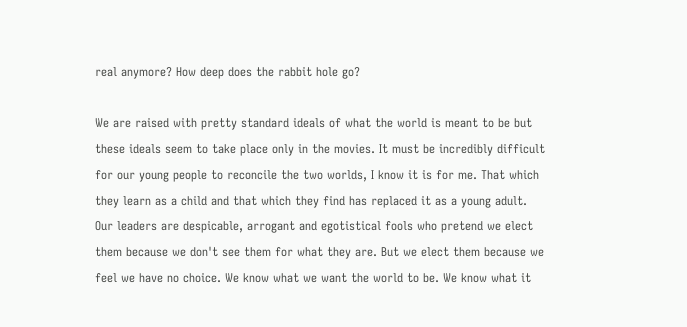real anymore? How deep does the rabbit hole go?

We are raised with pretty standard ideals of what the world is meant to be but these ideals seem to take place only in the movies. It must be incredibly difficult for our young people to reconcile the two worlds, I know it is for me. That which they learn as a child and that which they find has replaced it as a young adult. Our leaders are despicable, arrogant and egotistical fools who pretend we elect them because we don't see them for what they are. But we elect them because we feel we have no choice. We know what we want the world to be. We know what it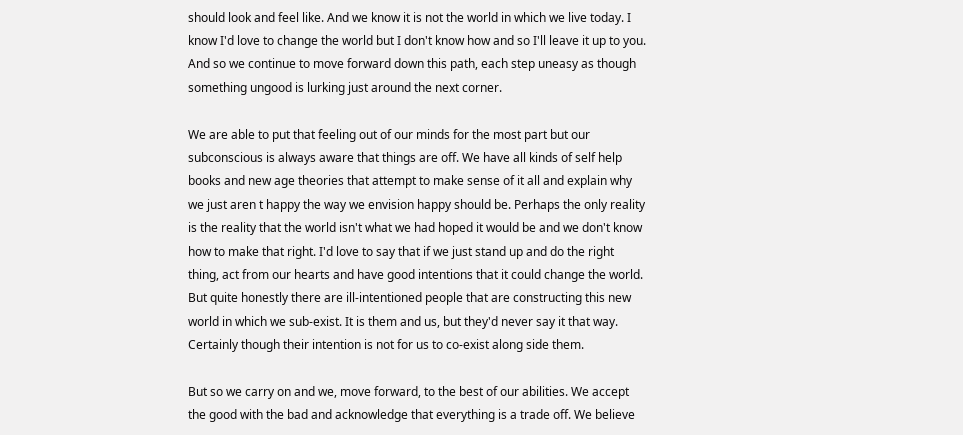should look and feel like. And we know it is not the world in which we live today. I know I'd love to change the world but I don't know how and so I'll leave it up to you. And so we continue to move forward down this path, each step uneasy as though something ungood is lurking just around the next corner.

We are able to put that feeling out of our minds for the most part but our subconscious is always aware that things are off. We have all kinds of self help books and new age theories that attempt to make sense of it all and explain why we just aren t happy the way we envision happy should be. Perhaps the only reality is the reality that the world isn't what we had hoped it would be and we don't know how to make that right. I'd love to say that if we just stand up and do the right thing, act from our hearts and have good intentions that it could change the world. But quite honestly there are ill-intentioned people that are constructing this new world in which we sub-exist. It is them and us, but they'd never say it that way. Certainly though their intention is not for us to co-exist along side them.

But so we carry on and we, move forward, to the best of our abilities. We accept the good with the bad and acknowledge that everything is a trade off. We believe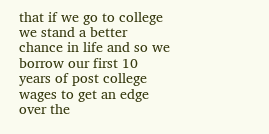that if we go to college we stand a better chance in life and so we borrow our first 10 years of post college wages to get an edge over the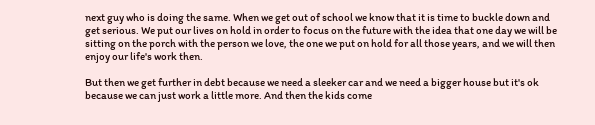next guy who is doing the same. When we get out of school we know that it is time to buckle down and get serious. We put our lives on hold in order to focus on the future with the idea that one day we will be sitting on the porch with the person we love, the one we put on hold for all those years, and we will then enjoy our life's work then.

But then we get further in debt because we need a sleeker car and we need a bigger house but it's ok because we can just work a little more. And then the kids come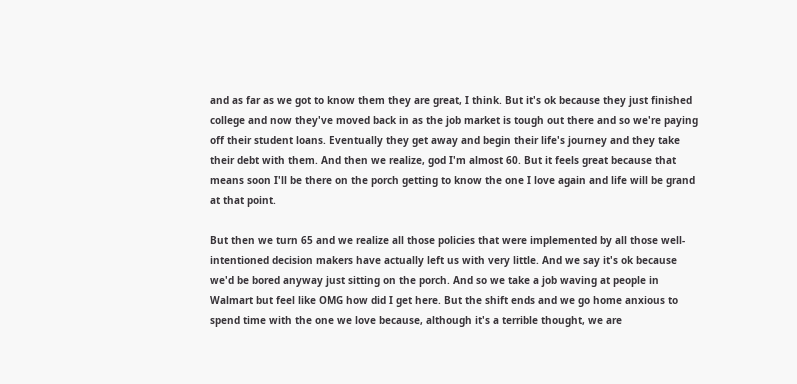and as far as we got to know them they are great, I think. But it's ok because they just finished college and now they've moved back in as the job market is tough out there and so we're paying off their student loans. Eventually they get away and begin their life's journey and they take their debt with them. And then we realize, god I'm almost 60. But it feels great because that means soon I'll be there on the porch getting to know the one I love again and life will be grand at that point.

But then we turn 65 and we realize all those policies that were implemented by all those well-intentioned decision makers have actually left us with very little. And we say it's ok because we'd be bored anyway just sitting on the porch. And so we take a job waving at people in Walmart but feel like OMG how did I get here. But the shift ends and we go home anxious to spend time with the one we love because, although it's a terrible thought, we are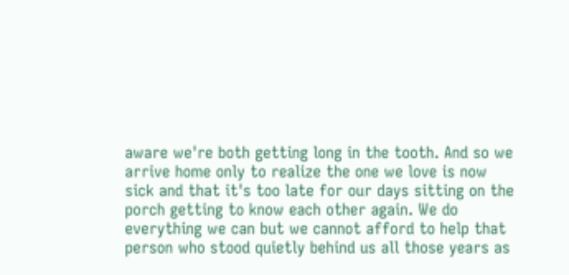aware we're both getting long in the tooth. And so we arrive home only to realize the one we love is now sick and that it's too late for our days sitting on the porch getting to know each other again. We do everything we can but we cannot afford to help that person who stood quietly behind us all those years as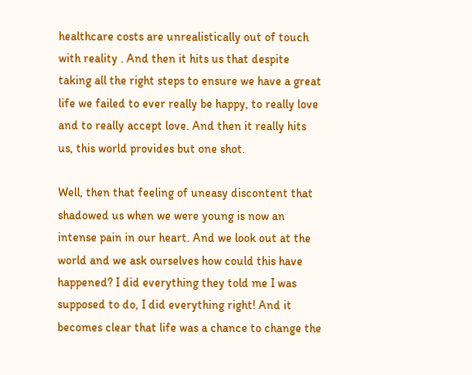healthcare costs are unrealistically out of touch with reality . And then it hits us that despite taking all the right steps to ensure we have a great life we failed to ever really be happy, to really love and to really accept love. And then it really hits us, this world provides but one shot.

Well, then that feeling of uneasy discontent that shadowed us when we were young is now an intense pain in our heart. And we look out at the world and we ask ourselves how could this have happened? I did everything they told me I was supposed to do, I did everything right! And it becomes clear that life was a chance to change the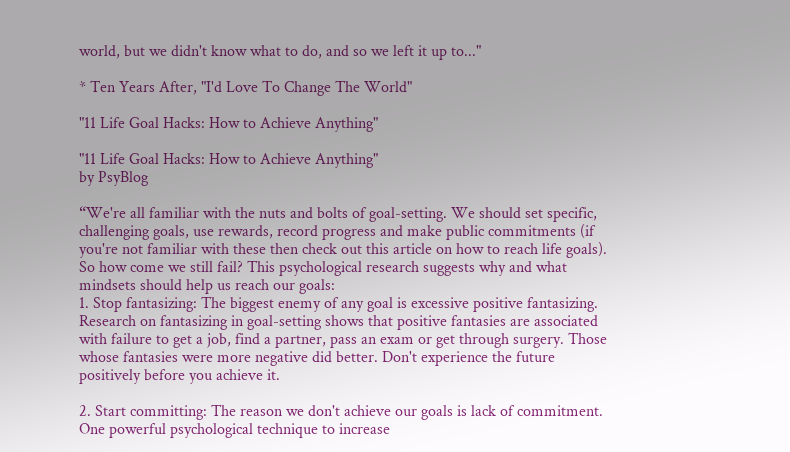world, but we didn't know what to do, and so we left it up to..."

* Ten Years After, "I'd Love To Change The World"

"11 Life Goal Hacks: How to Achieve Anything"

"11 Life Goal Hacks: How to Achieve Anything"
by PsyBlog

“We're all familiar with the nuts and bolts of goal-setting. We should set specific, challenging goals, use rewards, record progress and make public commitments (if you're not familiar with these then check out this article on how to reach life goals). So how come we still fail? This psychological research suggests why and what mindsets should help us reach our goals:
1. Stop fantasizing: The biggest enemy of any goal is excessive positive fantasizing. Research on fantasizing in goal-setting shows that positive fantasies are associated with failure to get a job, find a partner, pass an exam or get through surgery. Those whose fantasies were more negative did better. Don't experience the future positively before you achieve it.

2. Start committing: The reason we don't achieve our goals is lack of commitment. One powerful psychological technique to increase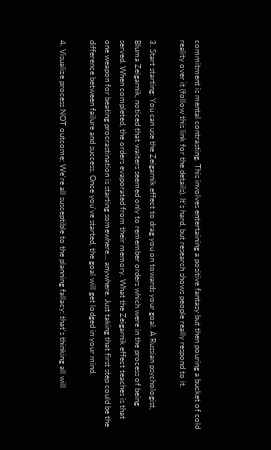commitment is mental contrasting. This involves entertaining a positive fantasy but then pouring a bucket of cold reality over it (follow this link for the details). It's hard, but research shows people really respond to it.

3. Start starting: You can use the Zeigarnik effect to drag you on towards your goal. A Russian psychologist, Bluma Zeigarnik, noticed that waiters seemed only to remember orders which were in the process of being served. When completed, the orders evaporated from their memory. What the Zeigarnik effect teaches is that one weapon for beating procrastination is starting somewhere... anywhere. Just taking that first step could be the difference between failure and success. Once you've started, the goal will get lodged in your mind.

4. Visualize process NOT outcome: We're all susceptible to the planning fallacy: that's thinking all will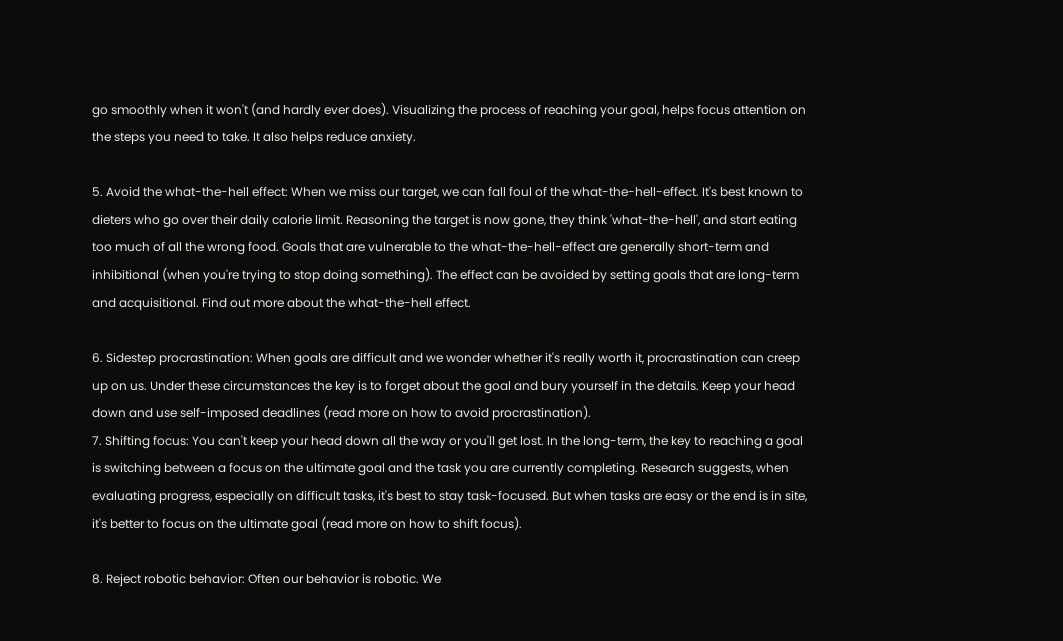go smoothly when it won't (and hardly ever does). Visualizing the process of reaching your goal, helps focus attention on the steps you need to take. It also helps reduce anxiety.

5. Avoid the what-the-hell effect: When we miss our target, we can fall foul of the what-the-hell-effect. It's best known to dieters who go over their daily calorie limit. Reasoning the target is now gone, they think 'what-the-hell', and start eating too much of all the wrong food. Goals that are vulnerable to the what-the-hell-effect are generally short-term and inhibitional (when you're trying to stop doing something). The effect can be avoided by setting goals that are long-term and acquisitional. Find out more about the what-the-hell effect.

6. Sidestep procrastination: When goals are difficult and we wonder whether it's really worth it, procrastination can creep up on us. Under these circumstances the key is to forget about the goal and bury yourself in the details. Keep your head down and use self-imposed deadlines (read more on how to avoid procrastination).
7. Shifting focus: You can't keep your head down all the way or you'll get lost. In the long-term, the key to reaching a goal is switching between a focus on the ultimate goal and the task you are currently completing. Research suggests, when evaluating progress, especially on difficult tasks, it's best to stay task-focused. But when tasks are easy or the end is in site, it's better to focus on the ultimate goal (read more on how to shift focus).

8. Reject robotic behavior: Often our behavior is robotic. We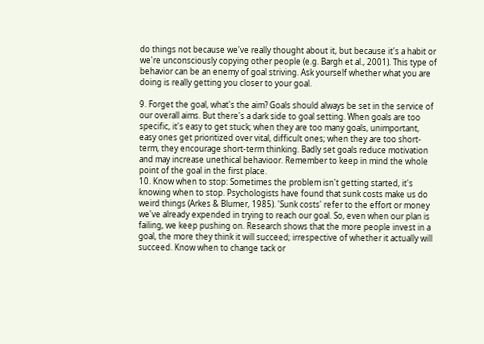do things not because we've really thought about it, but because it's a habit or we're unconsciously copying other people (e.g. Bargh et al., 2001). This type of behavior can be an enemy of goal striving. Ask yourself whether what you are doing is really getting you closer to your goal.

9. Forget the goal, what's the aim? Goals should always be set in the service of our overall aims. But there's a dark side to goal setting. When goals are too specific, it's easy to get stuck; when they are too many goals, unimportant, easy ones get prioritized over vital, difficult ones; when they are too short-term, they encourage short-term thinking. Badly set goals reduce motivation and may increase unethical behavioor. Remember to keep in mind the whole point of the goal in the first place.
10. Know when to stop: Sometimes the problem isn't getting started, it's knowing when to stop. Psychologists have found that sunk costs make us do weird things (Arkes & Blumer, 1985). 'Sunk costs' refer to the effort or money we've already expended in trying to reach our goal. So, even when our plan is failing, we keep pushing on. Research shows that the more people invest in a goal, the more they think it will succeed; irrespective of whether it actually will succeed. Know when to change tack or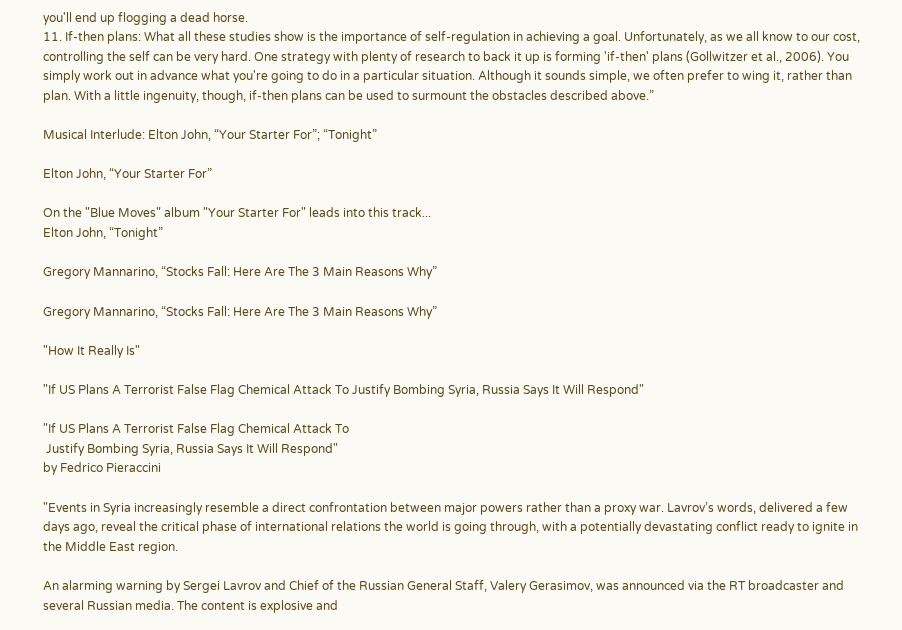you'll end up flogging a dead horse.
11. If-then plans: What all these studies show is the importance of self-regulation in achieving a goal. Unfortunately, as we all know to our cost, controlling the self can be very hard. One strategy with plenty of research to back it up is forming 'if-then' plans (Gollwitzer et al., 2006). You simply work out in advance what you're going to do in a particular situation. Although it sounds simple, we often prefer to wing it, rather than plan. With a little ingenuity, though, if-then plans can be used to surmount the obstacles described above.”

Musical Interlude: Elton John, “Your Starter For”; “Tonight”

Elton John, “Your Starter For”

On the "Blue Moves" album "Your Starter For" leads into this track...
Elton John, “Tonight”

Gregory Mannarino, “Stocks Fall: Here Are The 3 Main Reasons Why”

Gregory Mannarino, “Stocks Fall: Here Are The 3 Main Reasons Why”

"How It Really Is"

"If US Plans A Terrorist False Flag Chemical Attack To Justify Bombing Syria, Russia Says It Will Respond"

"If US Plans A Terrorist False Flag Chemical Attack To
 Justify Bombing Syria, Russia Says It Will Respond"
by Fedrico Pieraccini

"Events in Syria increasingly resemble a direct confrontation between major powers rather than a proxy war. Lavrov’s words, delivered a few days ago, reveal the critical phase of international relations the world is going through, with a potentially devastating conflict ready to ignite in the Middle East region.

An alarming warning by Sergei Lavrov and Chief of the Russian General Staff, Valery Gerasimov, was announced via the RT broadcaster and several Russian media. The content is explosive and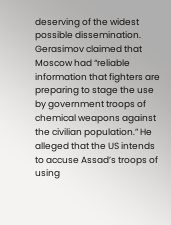deserving of the widest possible dissemination. Gerasimov claimed that Moscow had “reliable information that fighters are preparing to stage the use by government troops of chemical weapons against the civilian population.” He alleged that the US intends to accuse Assad’s troops of using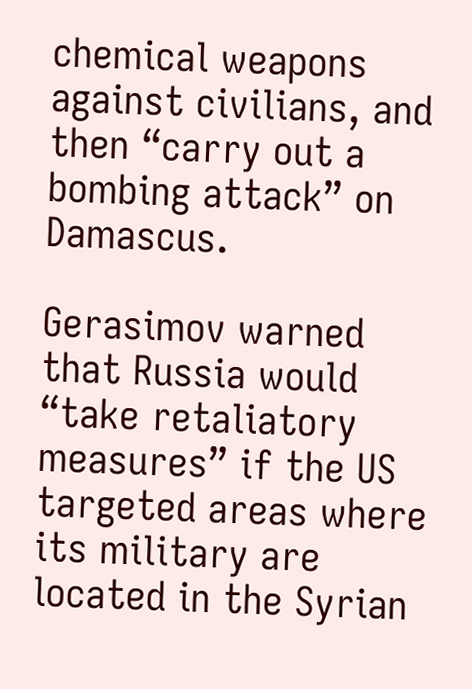chemical weapons against civilians, and then “carry out a bombing attack” on Damascus.

Gerasimov warned that Russia would “take retaliatory measures” if the US targeted areas where its military are located in the Syrian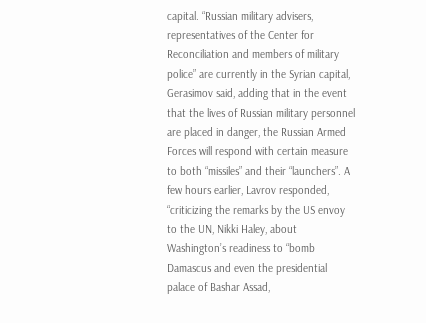capital. “Russian military advisers, representatives of the Center for Reconciliation and members of military police” are currently in the Syrian capital, Gerasimov said, adding that in the event that the lives of Russian military personnel are placed in danger, the Russian Armed Forces will respond with certain measure to both “missiles” and their “launchers”. A few hours earlier, Lavrov responded, “criticizing the remarks by the US envoy to the UN, Nikki Haley, about Washington’s readiness to “bomb Damascus and even the presidential palace of Bashar Assad,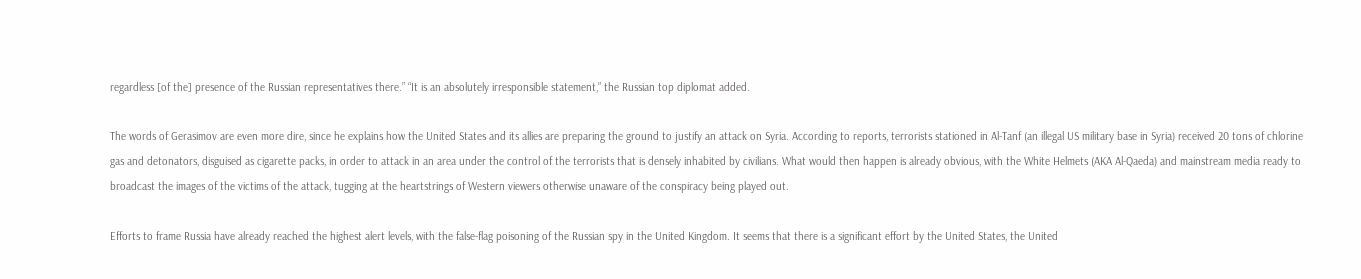regardless [of the] presence of the Russian representatives there.” “It is an absolutely irresponsible statement,” the Russian top diplomat added.

The words of Gerasimov are even more dire, since he explains how the United States and its allies are preparing the ground to justify an attack on Syria. According to reports, terrorists stationed in Al-Tanf (an illegal US military base in Syria) received 20 tons of chlorine gas and detonators, disguised as cigarette packs, in order to attack in an area under the control of the terrorists that is densely inhabited by civilians. What would then happen is already obvious, with the White Helmets (AKA Al-Qaeda) and mainstream media ready to broadcast the images of the victims of the attack, tugging at the heartstrings of Western viewers otherwise unaware of the conspiracy being played out.

Efforts to frame Russia have already reached the highest alert levels, with the false-flag poisoning of the Russian spy in the United Kingdom. It seems that there is a significant effort by the United States, the United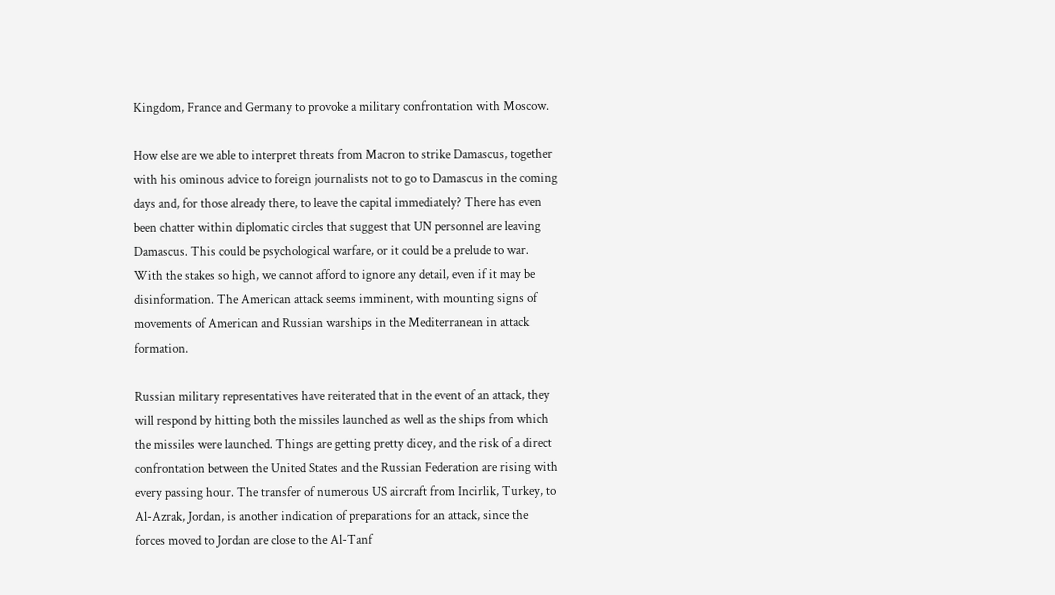Kingdom, France and Germany to provoke a military confrontation with Moscow.

How else are we able to interpret threats from Macron to strike Damascus, together with his ominous advice to foreign journalists not to go to Damascus in the coming days and, for those already there, to leave the capital immediately? There has even been chatter within diplomatic circles that suggest that UN personnel are leaving Damascus. This could be psychological warfare, or it could be a prelude to war. With the stakes so high, we cannot afford to ignore any detail, even if it may be disinformation. The American attack seems imminent, with mounting signs of movements of American and Russian warships in the Mediterranean in attack formation.

Russian military representatives have reiterated that in the event of an attack, they will respond by hitting both the missiles launched as well as the ships from which the missiles were launched. Things are getting pretty dicey, and the risk of a direct confrontation between the United States and the Russian Federation are rising with every passing hour. The transfer of numerous US aircraft from Incirlik, Turkey, to Al-Azrak, Jordan, is another indication of preparations for an attack, since the forces moved to Jordan are close to the Al-Tanf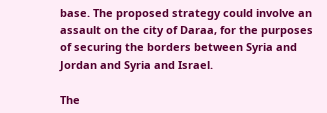base. The proposed strategy could involve an assault on the city of Daraa, for the purposes of securing the borders between Syria and Jordan and Syria and Israel.

The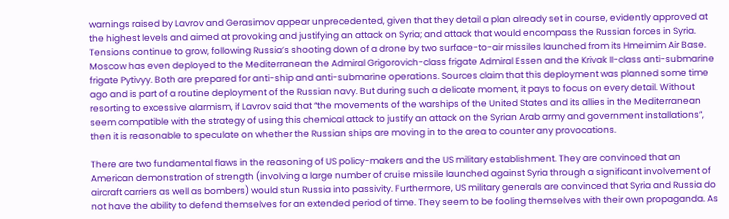warnings raised by Lavrov and Gerasimov appear unprecedented, given that they detail a plan already set in course, evidently approved at the highest levels and aimed at provoking and justifying an attack on Syria; and attack that would encompass the Russian forces in Syria. Tensions continue to grow, following Russia’s shooting down of a drone by two surface-to-air missiles launched from its Hmeimim Air Base. Moscow has even deployed to the Mediterranean the Admiral Grigorovich-class frigate Admiral Essen and the Krivak II-class anti-submarine frigate Pytivyy. Both are prepared for anti-ship and anti-submarine operations. Sources claim that this deployment was planned some time ago and is part of a routine deployment of the Russian navy. But during such a delicate moment, it pays to focus on every detail. Without resorting to excessive alarmism, if Lavrov said that “the movements of the warships of the United States and its allies in the Mediterranean seem compatible with the strategy of using this chemical attack to justify an attack on the Syrian Arab army and government installations”, then it is reasonable to speculate on whether the Russian ships are moving in to the area to counter any provocations.

There are two fundamental flaws in the reasoning of US policy-makers and the US military establishment. They are convinced that an American demonstration of strength (involving a large number of cruise missile launched against Syria through a significant involvement of aircraft carriers as well as bombers) would stun Russia into passivity. Furthermore, US military generals are convinced that Syria and Russia do not have the ability to defend themselves for an extended period of time. They seem to be fooling themselves with their own propaganda. As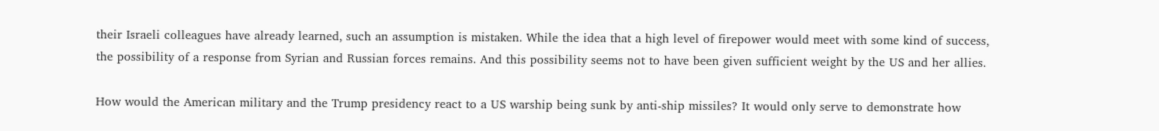their Israeli colleagues have already learned, such an assumption is mistaken. While the idea that a high level of firepower would meet with some kind of success, the possibility of a response from Syrian and Russian forces remains. And this possibility seems not to have been given sufficient weight by the US and her allies.

How would the American military and the Trump presidency react to a US warship being sunk by anti-ship missiles? It would only serve to demonstrate how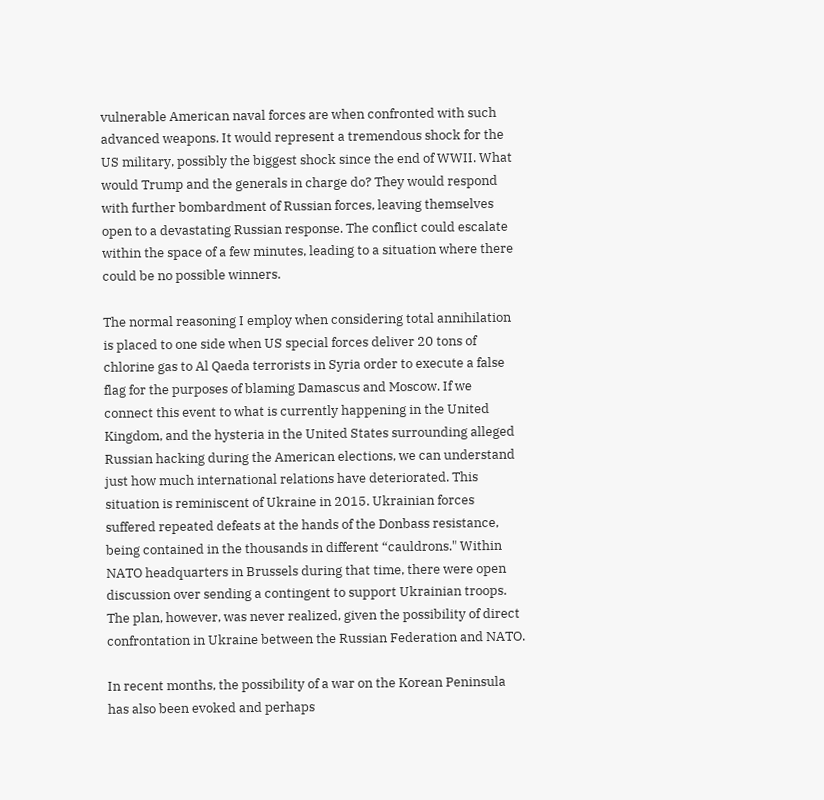vulnerable American naval forces are when confronted with such advanced weapons. It would represent a tremendous shock for the US military, possibly the biggest shock since the end of WWII. What would Trump and the generals in charge do? They would respond with further bombardment of Russian forces, leaving themselves open to a devastating Russian response. The conflict could escalate within the space of a few minutes, leading to a situation where there could be no possible winners.

The normal reasoning I employ when considering total annihilation is placed to one side when US special forces deliver 20 tons of chlorine gas to Al Qaeda terrorists in Syria order to execute a false flag for the purposes of blaming Damascus and Moscow. If we connect this event to what is currently happening in the United Kingdom, and the hysteria in the United States surrounding alleged Russian hacking during the American elections, we can understand just how much international relations have deteriorated. This situation is reminiscent of Ukraine in 2015. Ukrainian forces suffered repeated defeats at the hands of the Donbass resistance, being contained in the thousands in different “cauldrons." Within NATO headquarters in Brussels during that time, there were open discussion over sending a contingent to support Ukrainian troops. The plan, however, was never realized, given the possibility of direct confrontation in Ukraine between the Russian Federation and NATO.

In recent months, the possibility of a war on the Korean Peninsula has also been evoked and perhaps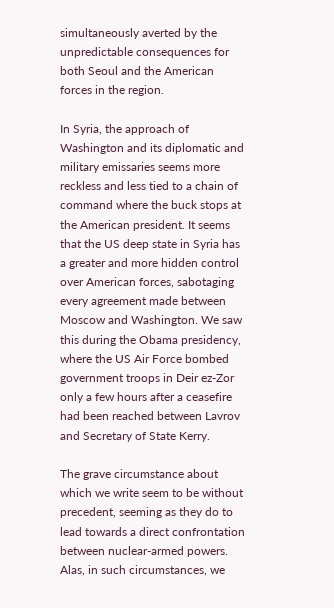simultaneously averted by the unpredictable consequences for both Seoul and the American forces in the region.

In Syria, the approach of Washington and its diplomatic and military emissaries seems more reckless and less tied to a chain of command where the buck stops at the American president. It seems that the US deep state in Syria has a greater and more hidden control over American forces, sabotaging every agreement made between Moscow and Washington. We saw this during the Obama presidency, where the US Air Force bombed government troops in Deir ez-Zor only a few hours after a ceasefire had been reached between Lavrov and Secretary of State Kerry.

The grave circumstance about which we write seem to be without precedent, seeming as they do to lead towards a direct confrontation between nuclear-armed powers. Alas, in such circumstances, we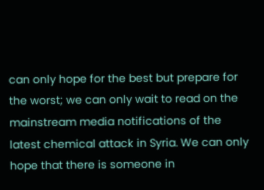can only hope for the best but prepare for the worst; we can only wait to read on the mainstream media notifications of the latest chemical attack in Syria. We can only hope that there is someone in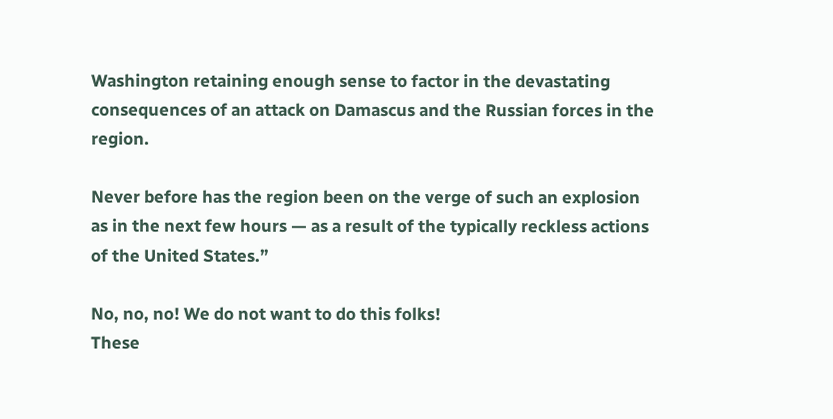Washington retaining enough sense to factor in the devastating consequences of an attack on Damascus and the Russian forces in the region.

Never before has the region been on the verge of such an explosion as in the next few hours — as a result of the typically reckless actions of the United States.”

No, no, no! We do not want to do this folks!
These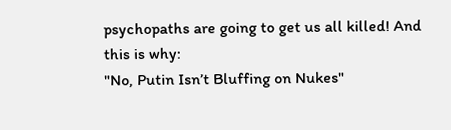psychopaths are going to get us all killed! And this is why:
"No, Putin Isn’t Bluffing on Nukes"